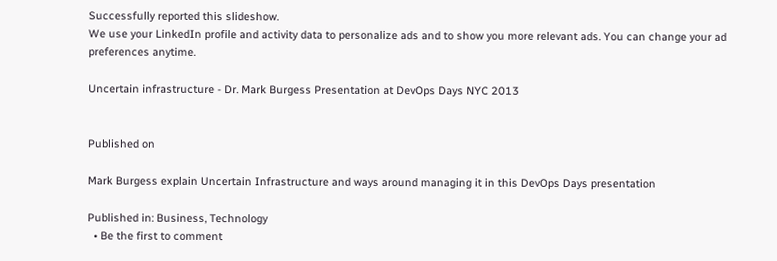Successfully reported this slideshow.
We use your LinkedIn profile and activity data to personalize ads and to show you more relevant ads. You can change your ad preferences anytime.

Uncertain infrastructure - Dr. Mark Burgess Presentation at DevOps Days NYC 2013


Published on

Mark Burgess explain Uncertain Infrastructure and ways around managing it in this DevOps Days presentation

Published in: Business, Technology
  • Be the first to comment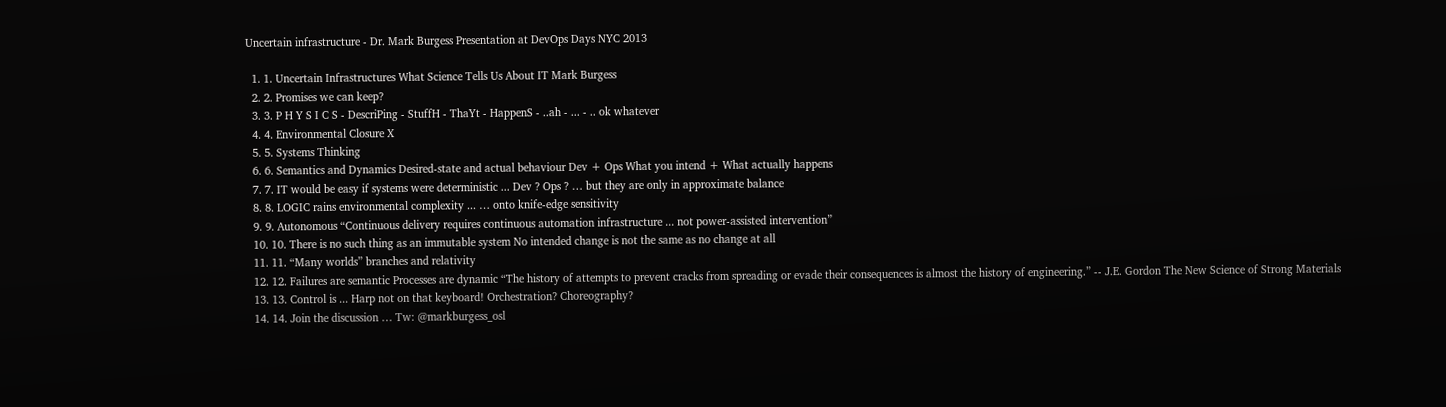Uncertain infrastructure - Dr. Mark Burgess Presentation at DevOps Days NYC 2013

  1. 1. Uncertain Infrastructures What Science Tells Us About IT Mark Burgess
  2. 2. Promises we can keep?
  3. 3. P H Y S I C S - DescriPing - StuffH - ThaYt - HappenS - ..ah - ... - .. ok whatever
  4. 4. Environmental Closure X
  5. 5. Systems Thinking
  6. 6. Semantics and Dynamics Desired-state and actual behaviour Dev + Ops What you intend + What actually happens
  7. 7. IT would be easy if systems were deterministic ... Dev ? Ops ? … but they are only in approximate balance
  8. 8. LOGIC rains environmental complexity ... … onto knife-edge sensitivity
  9. 9. Autonomous “Continuous delivery requires continuous automation infrastructure ... not power-assisted intervention”
  10. 10. There is no such thing as an immutable system No intended change is not the same as no change at all
  11. 11. “Many worlds” branches and relativity
  12. 12. Failures are semantic Processes are dynamic “The history of attempts to prevent cracks from spreading or evade their consequences is almost the history of engineering.” -- J.E. Gordon The New Science of Strong Materials
  13. 13. Control is ... Harp not on that keyboard! Orchestration? Choreography?
  14. 14. Join the discussion … Tw: @markburgess_osl